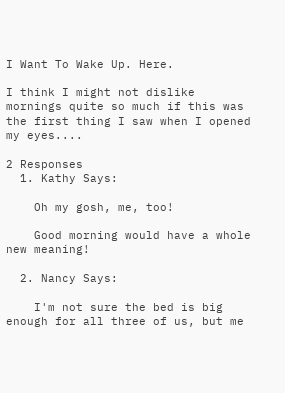I Want To Wake Up. Here.

I think I might not dislike mornings quite so much if this was the first thing I saw when I opened my eyes....

2 Responses
  1. Kathy Says:

    Oh my gosh, me, too!

    Good morning would have a whole new meaning!

  2. Nancy Says:

    I'm not sure the bed is big enough for all three of us, but me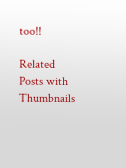too!!

Related Posts with Thumbnails